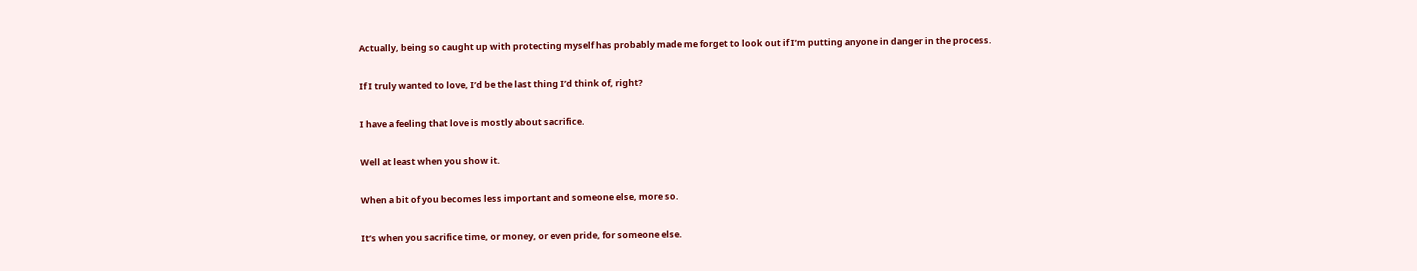Actually, being so caught up with protecting myself has probably made me forget to look out if I’m putting anyone in danger in the process.

If I truly wanted to love, I’d be the last thing I’d think of, right?

I have a feeling that love is mostly about sacrifice.

Well at least when you show it.

When a bit of you becomes less important and someone else, more so.

It’s when you sacrifice time, or money, or even pride, for someone else.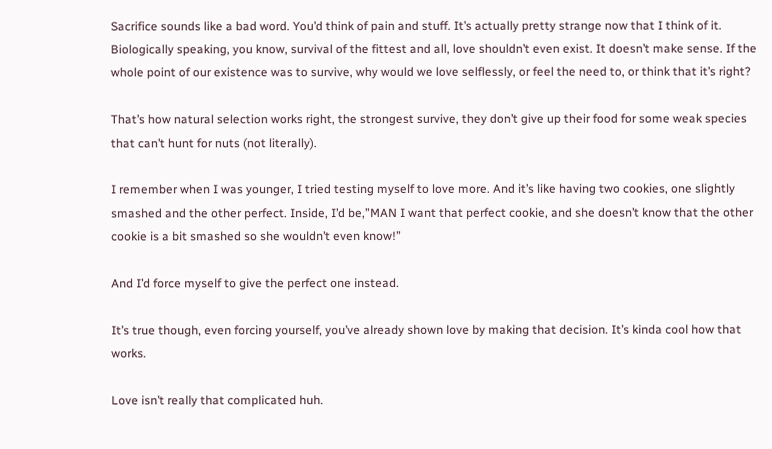Sacrifice sounds like a bad word. You’d think of pain and stuff. It’s actually pretty strange now that I think of it. Biologically speaking, you know, survival of the fittest and all, love shouldn’t even exist. It doesn’t make sense. If the whole point of our existence was to survive, why would we love selflessly, or feel the need to, or think that it’s right?

That’s how natural selection works right, the strongest survive, they don’t give up their food for some weak species that can’t hunt for nuts (not literally).

I remember when I was younger, I tried testing myself to love more. And it’s like having two cookies, one slightly smashed and the other perfect. Inside, I’d be,”MAN I want that perfect cookie, and she doesn’t know that the other cookie is a bit smashed so she wouldn’t even know!”

And I’d force myself to give the perfect one instead.

It’s true though, even forcing yourself, you’ve already shown love by making that decision. It’s kinda cool how that works.

Love isn’t really that complicated huh.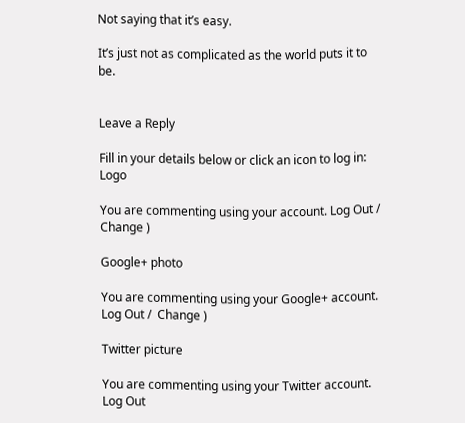Not saying that it’s easy.

It’s just not as complicated as the world puts it to be.


Leave a Reply

Fill in your details below or click an icon to log in: Logo

You are commenting using your account. Log Out /  Change )

Google+ photo

You are commenting using your Google+ account. Log Out /  Change )

Twitter picture

You are commenting using your Twitter account. Log Out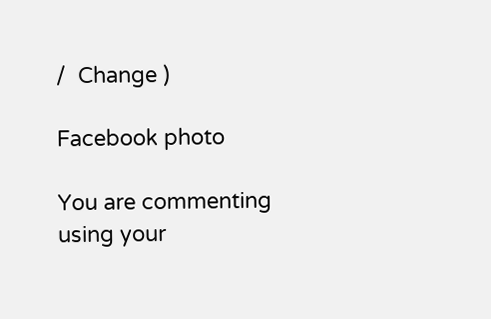/  Change )

Facebook photo

You are commenting using your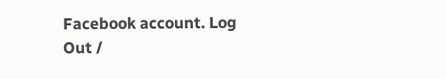Facebook account. Log Out /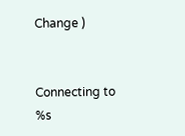Change )


Connecting to %s